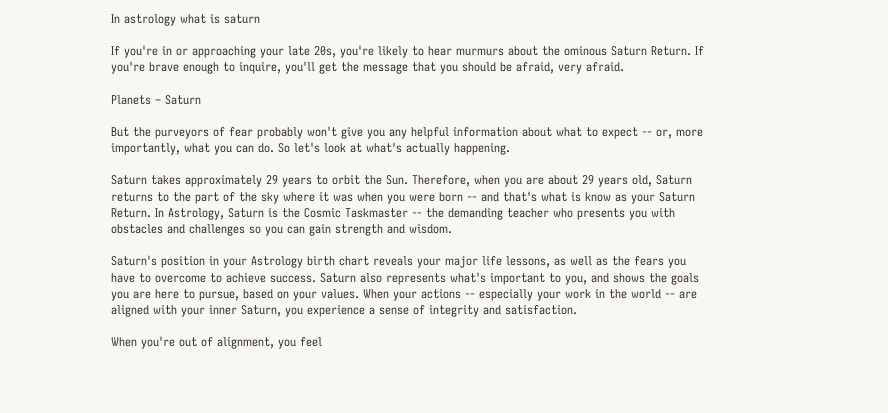In astrology what is saturn

If you're in or approaching your late 20s, you're likely to hear murmurs about the ominous Saturn Return. If you're brave enough to inquire, you'll get the message that you should be afraid, very afraid.

Planets – Saturn

But the purveyors of fear probably won't give you any helpful information about what to expect -- or, more importantly, what you can do. So let's look at what's actually happening.

Saturn takes approximately 29 years to orbit the Sun. Therefore, when you are about 29 years old, Saturn returns to the part of the sky where it was when you were born -- and that's what is know as your Saturn Return. In Astrology, Saturn is the Cosmic Taskmaster -- the demanding teacher who presents you with obstacles and challenges so you can gain strength and wisdom.

Saturn's position in your Astrology birth chart reveals your major life lessons, as well as the fears you have to overcome to achieve success. Saturn also represents what's important to you, and shows the goals you are here to pursue, based on your values. When your actions -- especially your work in the world -- are aligned with your inner Saturn, you experience a sense of integrity and satisfaction.

When you're out of alignment, you feel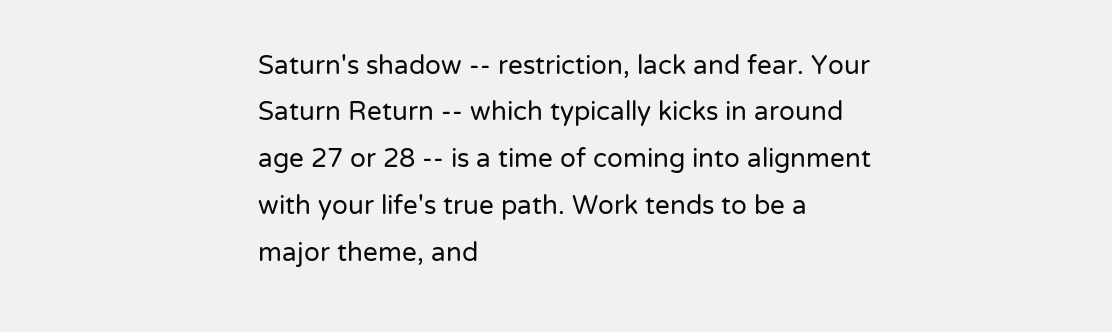Saturn's shadow -- restriction, lack and fear. Your Saturn Return -- which typically kicks in around age 27 or 28 -- is a time of coming into alignment with your life's true path. Work tends to be a major theme, and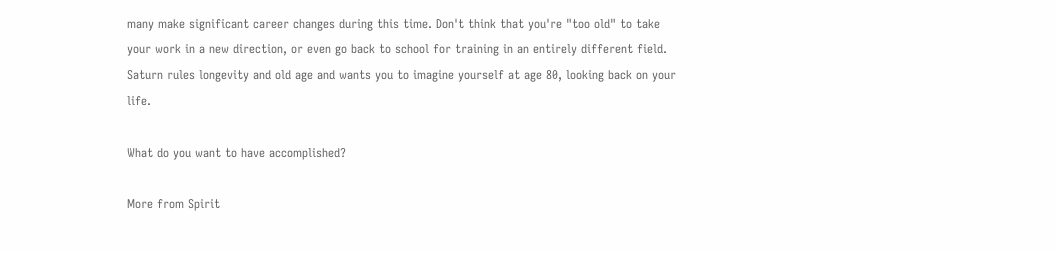many make significant career changes during this time. Don't think that you're "too old" to take your work in a new direction, or even go back to school for training in an entirely different field. Saturn rules longevity and old age and wants you to imagine yourself at age 80, looking back on your life.

What do you want to have accomplished?

More from Spirit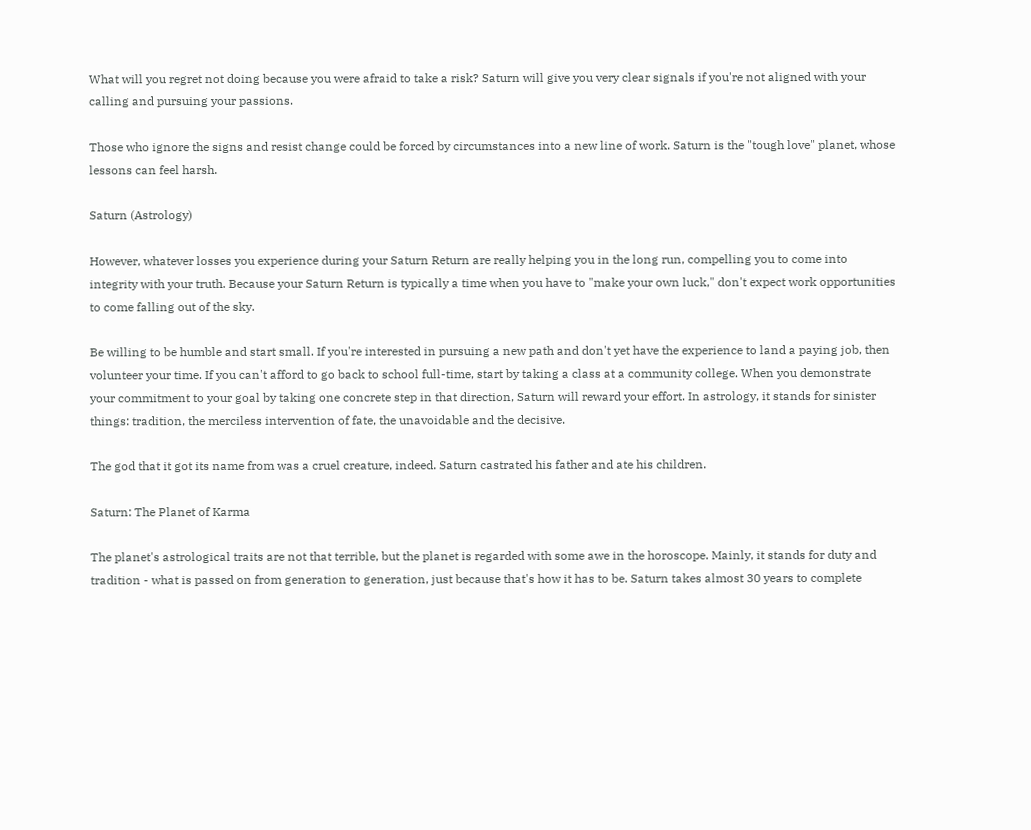What will you regret not doing because you were afraid to take a risk? Saturn will give you very clear signals if you're not aligned with your calling and pursuing your passions.

Those who ignore the signs and resist change could be forced by circumstances into a new line of work. Saturn is the "tough love" planet, whose lessons can feel harsh.

Saturn (Astrology)

However, whatever losses you experience during your Saturn Return are really helping you in the long run, compelling you to come into integrity with your truth. Because your Saturn Return is typically a time when you have to "make your own luck," don't expect work opportunities to come falling out of the sky.

Be willing to be humble and start small. If you're interested in pursuing a new path and don't yet have the experience to land a paying job, then volunteer your time. If you can't afford to go back to school full-time, start by taking a class at a community college. When you demonstrate your commitment to your goal by taking one concrete step in that direction, Saturn will reward your effort. In astrology, it stands for sinister things: tradition, the merciless intervention of fate, the unavoidable and the decisive.

The god that it got its name from was a cruel creature, indeed. Saturn castrated his father and ate his children.

Saturn: The Planet of Karma

The planet's astrological traits are not that terrible, but the planet is regarded with some awe in the horoscope. Mainly, it stands for duty and tradition - what is passed on from generation to generation, just because that's how it has to be. Saturn takes almost 30 years to complete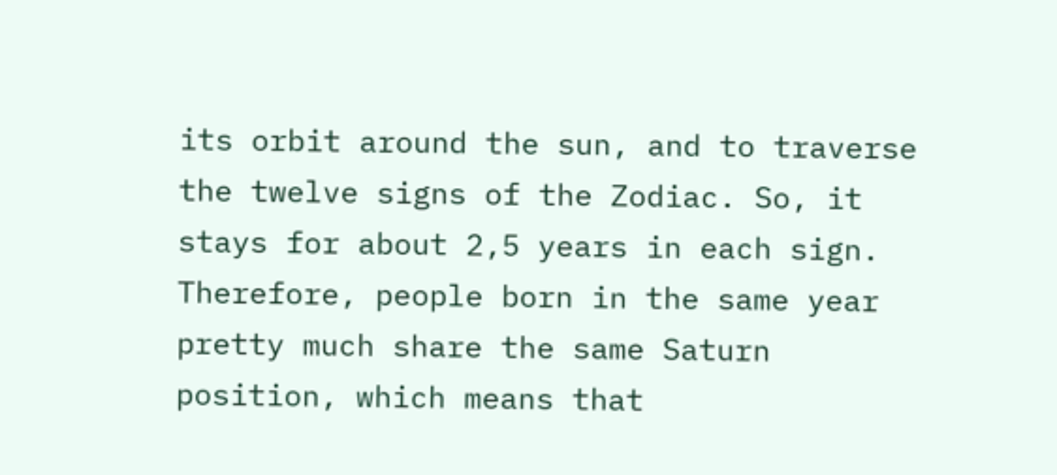its orbit around the sun, and to traverse the twelve signs of the Zodiac. So, it stays for about 2,5 years in each sign. Therefore, people born in the same year pretty much share the same Saturn position, which means that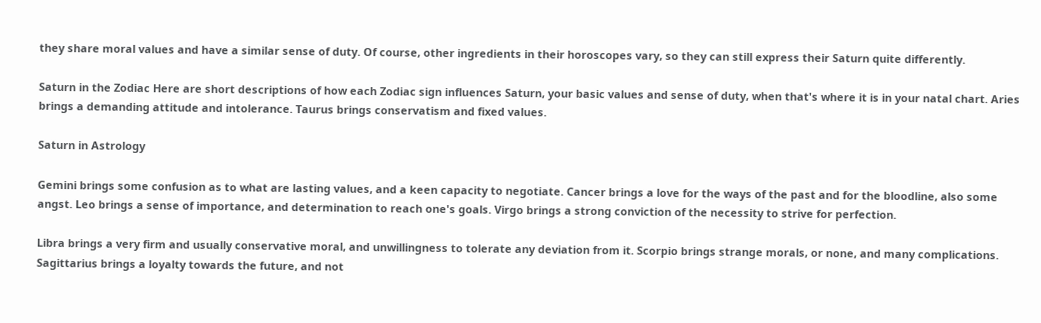they share moral values and have a similar sense of duty. Of course, other ingredients in their horoscopes vary, so they can still express their Saturn quite differently.

Saturn in the Zodiac Here are short descriptions of how each Zodiac sign influences Saturn, your basic values and sense of duty, when that's where it is in your natal chart. Aries brings a demanding attitude and intolerance. Taurus brings conservatism and fixed values.

Saturn in Astrology

Gemini brings some confusion as to what are lasting values, and a keen capacity to negotiate. Cancer brings a love for the ways of the past and for the bloodline, also some angst. Leo brings a sense of importance, and determination to reach one's goals. Virgo brings a strong conviction of the necessity to strive for perfection.

Libra brings a very firm and usually conservative moral, and unwillingness to tolerate any deviation from it. Scorpio brings strange morals, or none, and many complications. Sagittarius brings a loyalty towards the future, and not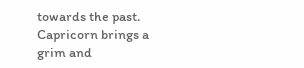towards the past. Capricorn brings a grim and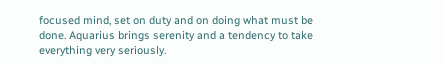focused mind, set on duty and on doing what must be done. Aquarius brings serenity and a tendency to take everything very seriously.